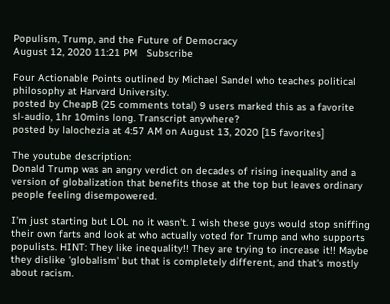Populism, Trump, and the Future of Democracy
August 12, 2020 11:21 PM   Subscribe

Four Actionable Points outlined by Michael Sandel who teaches political philosophy at Harvard University.
posted by CheapB (25 comments total) 9 users marked this as a favorite
sl-audio, 1hr 10mins long. Transcript anywhere?
posted by lalochezia at 4:57 AM on August 13, 2020 [15 favorites]

The youtube description:
Donald Trump was an angry verdict on decades of rising inequality and a version of globalization that benefits those at the top but leaves ordinary people feeling disempowered.

I'm just starting but LOL no it wasn't. I wish these guys would stop sniffing their own farts and look at who actually voted for Trump and who supports populists. HINT: They like inequality!! They are trying to increase it!! Maybe they dislike 'globalism' but that is completely different, and that's mostly about racism.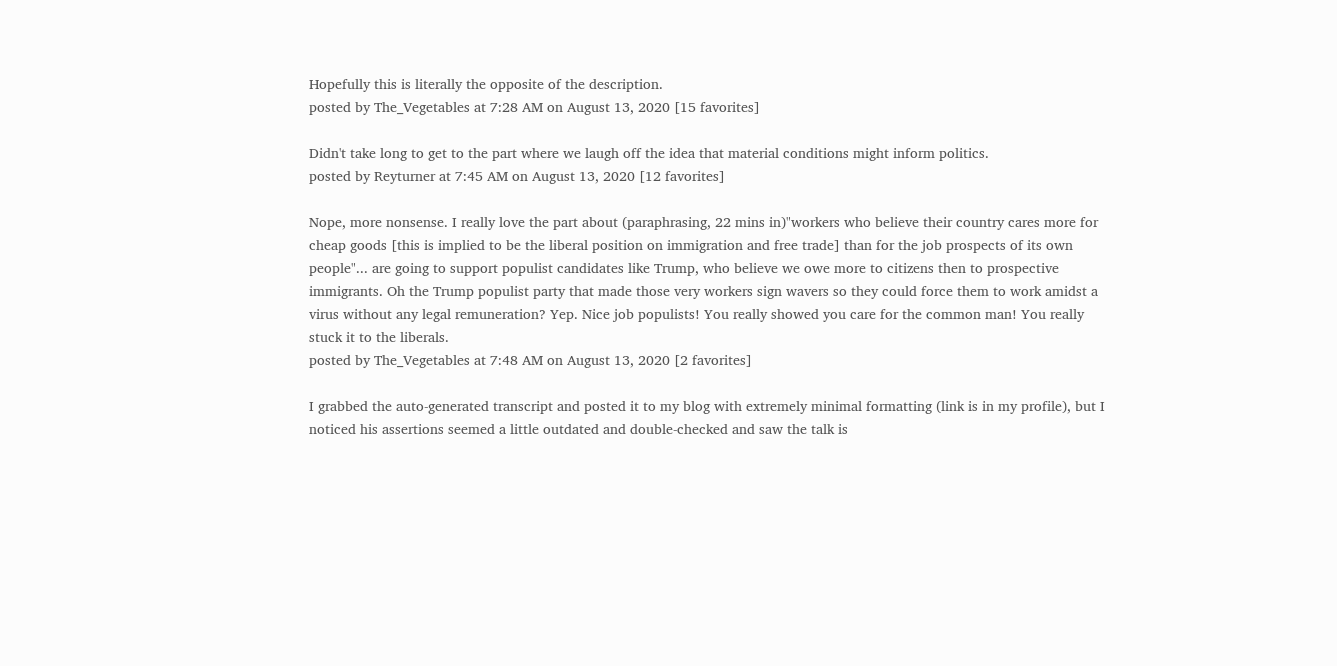Hopefully this is literally the opposite of the description.
posted by The_Vegetables at 7:28 AM on August 13, 2020 [15 favorites]

Didn't take long to get to the part where we laugh off the idea that material conditions might inform politics.
posted by Reyturner at 7:45 AM on August 13, 2020 [12 favorites]

Nope, more nonsense. I really love the part about (paraphrasing, 22 mins in)"workers who believe their country cares more for cheap goods [this is implied to be the liberal position on immigration and free trade] than for the job prospects of its own people"... are going to support populist candidates like Trump, who believe we owe more to citizens then to prospective immigrants. Oh the Trump populist party that made those very workers sign wavers so they could force them to work amidst a virus without any legal remuneration? Yep. Nice job populists! You really showed you care for the common man! You really stuck it to the liberals.
posted by The_Vegetables at 7:48 AM on August 13, 2020 [2 favorites]

I grabbed the auto-generated transcript and posted it to my blog with extremely minimal formatting (link is in my profile), but I noticed his assertions seemed a little outdated and double-checked and saw the talk is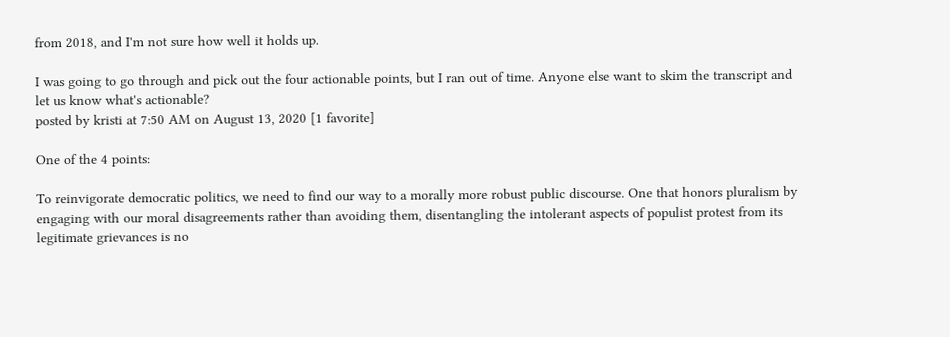from 2018, and I'm not sure how well it holds up.

I was going to go through and pick out the four actionable points, but I ran out of time. Anyone else want to skim the transcript and let us know what's actionable?
posted by kristi at 7:50 AM on August 13, 2020 [1 favorite]

One of the 4 points:

To reinvigorate democratic politics, we need to find our way to a morally more robust public discourse. One that honors pluralism by engaging with our moral disagreements rather than avoiding them, disentangling the intolerant aspects of populist protest from its legitimate grievances is no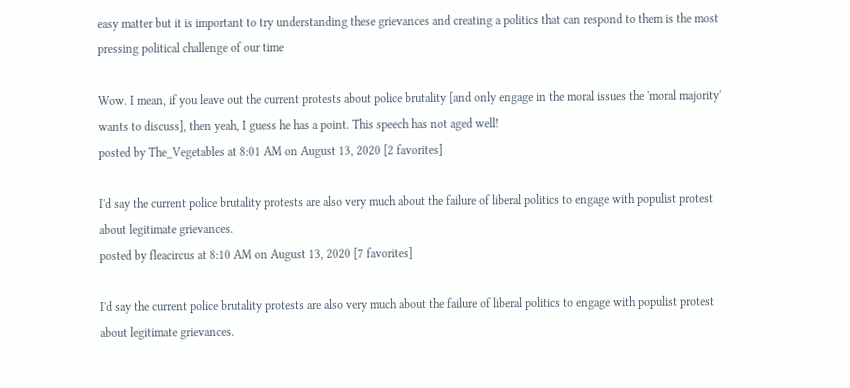easy matter but it is important to try understanding these grievances and creating a politics that can respond to them is the most pressing political challenge of our time

Wow. I mean, if you leave out the current protests about police brutality [and only engage in the moral issues the 'moral majority' wants to discuss], then yeah, I guess he has a point. This speech has not aged well!
posted by The_Vegetables at 8:01 AM on August 13, 2020 [2 favorites]

I'd say the current police brutality protests are also very much about the failure of liberal politics to engage with populist protest about legitimate grievances.
posted by fleacircus at 8:10 AM on August 13, 2020 [7 favorites]

I'd say the current police brutality protests are also very much about the failure of liberal politics to engage with populist protest about legitimate grievances.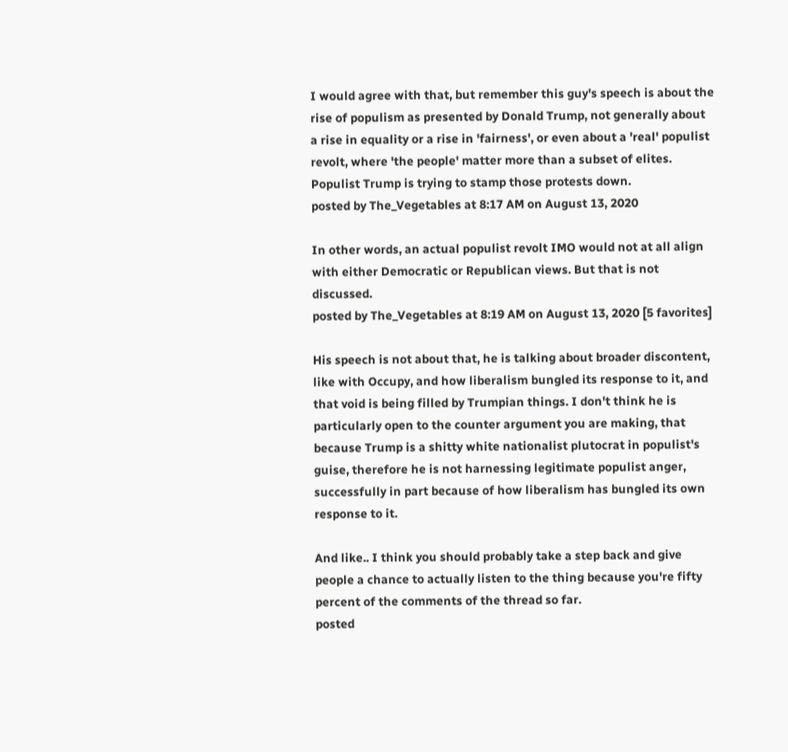I would agree with that, but remember this guy's speech is about the rise of populism as presented by Donald Trump, not generally about a rise in equality or a rise in 'fairness', or even about a 'real' populist revolt, where 'the people' matter more than a subset of elites. Populist Trump is trying to stamp those protests down.
posted by The_Vegetables at 8:17 AM on August 13, 2020

In other words, an actual populist revolt IMO would not at all align with either Democratic or Republican views. But that is not discussed.
posted by The_Vegetables at 8:19 AM on August 13, 2020 [5 favorites]

His speech is not about that, he is talking about broader discontent, like with Occupy, and how liberalism bungled its response to it, and that void is being filled by Trumpian things. I don't think he is particularly open to the counter argument you are making, that because Trump is a shitty white nationalist plutocrat in populist's guise, therefore he is not harnessing legitimate populist anger, successfully in part because of how liberalism has bungled its own response to it.

And like.. I think you should probably take a step back and give people a chance to actually listen to the thing because you're fifty percent of the comments of the thread so far.
posted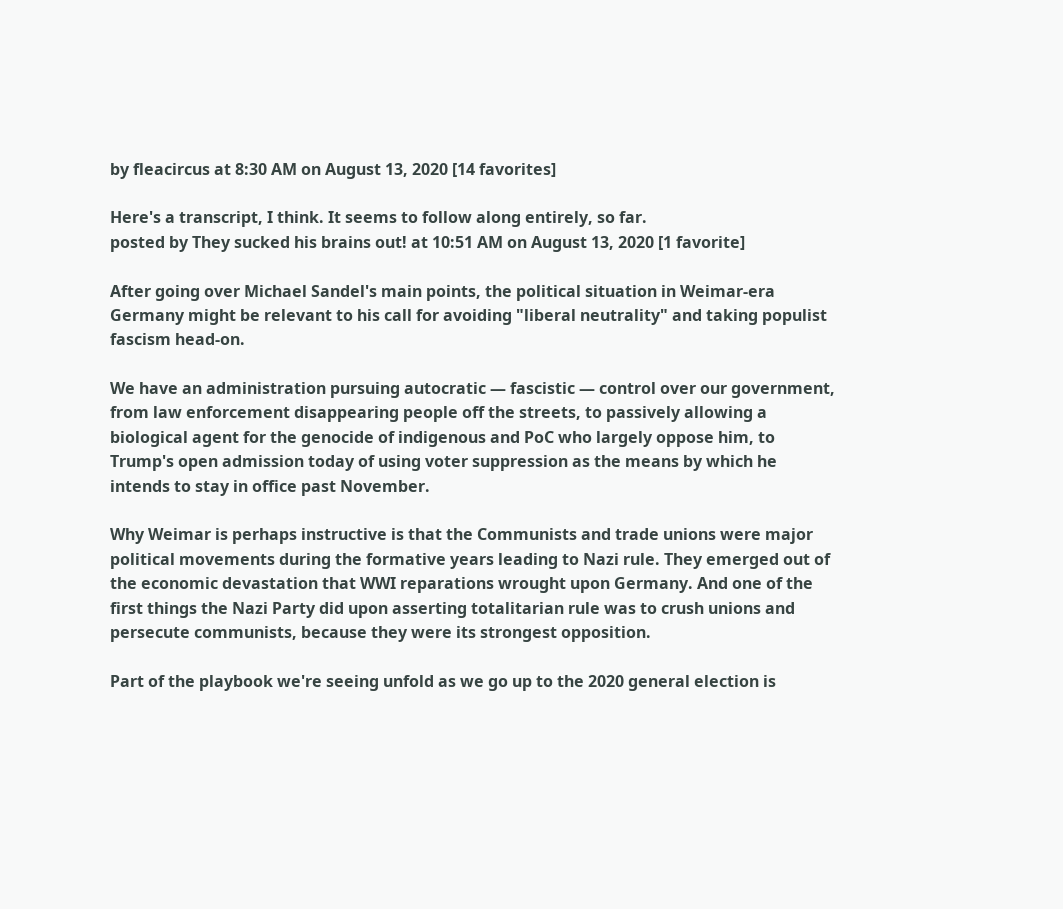by fleacircus at 8:30 AM on August 13, 2020 [14 favorites]

Here's a transcript, I think. It seems to follow along entirely, so far.
posted by They sucked his brains out! at 10:51 AM on August 13, 2020 [1 favorite]

After going over Michael Sandel's main points, the political situation in Weimar-era Germany might be relevant to his call for avoiding "liberal neutrality" and taking populist fascism head-on.

We have an administration pursuing autocratic — fascistic — control over our government, from law enforcement disappearing people off the streets, to passively allowing a biological agent for the genocide of indigenous and PoC who largely oppose him, to Trump's open admission today of using voter suppression as the means by which he intends to stay in office past November.

Why Weimar is perhaps instructive is that the Communists and trade unions were major political movements during the formative years leading to Nazi rule. They emerged out of the economic devastation that WWI reparations wrought upon Germany. And one of the first things the Nazi Party did upon asserting totalitarian rule was to crush unions and persecute communists, because they were its strongest opposition.

Part of the playbook we're seeing unfold as we go up to the 2020 general election is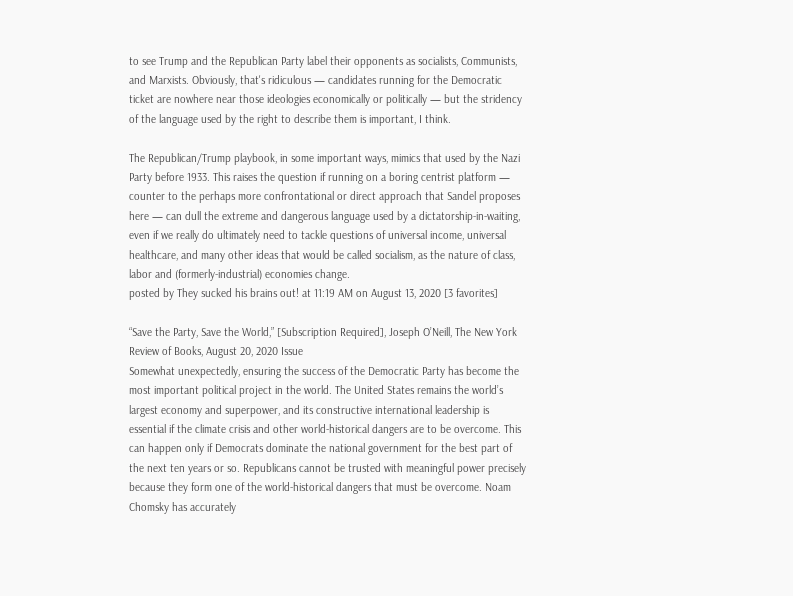to see Trump and the Republican Party label their opponents as socialists, Communists, and Marxists. Obviously, that's ridiculous — candidates running for the Democratic ticket are nowhere near those ideologies economically or politically — but the stridency of the language used by the right to describe them is important, I think.

The Republican/Trump playbook, in some important ways, mimics that used by the Nazi Party before 1933. This raises the question if running on a boring centrist platform — counter to the perhaps more confrontational or direct approach that Sandel proposes here — can dull the extreme and dangerous language used by a dictatorship-in-waiting, even if we really do ultimately need to tackle questions of universal income, universal healthcare, and many other ideas that would be called socialism, as the nature of class, labor and (formerly-industrial) economies change.
posted by They sucked his brains out! at 11:19 AM on August 13, 2020 [3 favorites]

“Save the Party, Save the World,” [Subscription Required], Joseph O’Neill, The New York Review of Books, August 20, 2020 Issue
Somewhat unexpectedly, ensuring the success of the Democratic Party has become the most important political project in the world. The United States remains the world’s largest economy and superpower, and its constructive international leadership is essential if the climate crisis and other world-historical dangers are to be overcome. This can happen only if Democrats dominate the national government for the best part of the next ten years or so. Republicans cannot be trusted with meaningful power precisely because they form one of the world-historical dangers that must be overcome. Noam Chomsky has accurately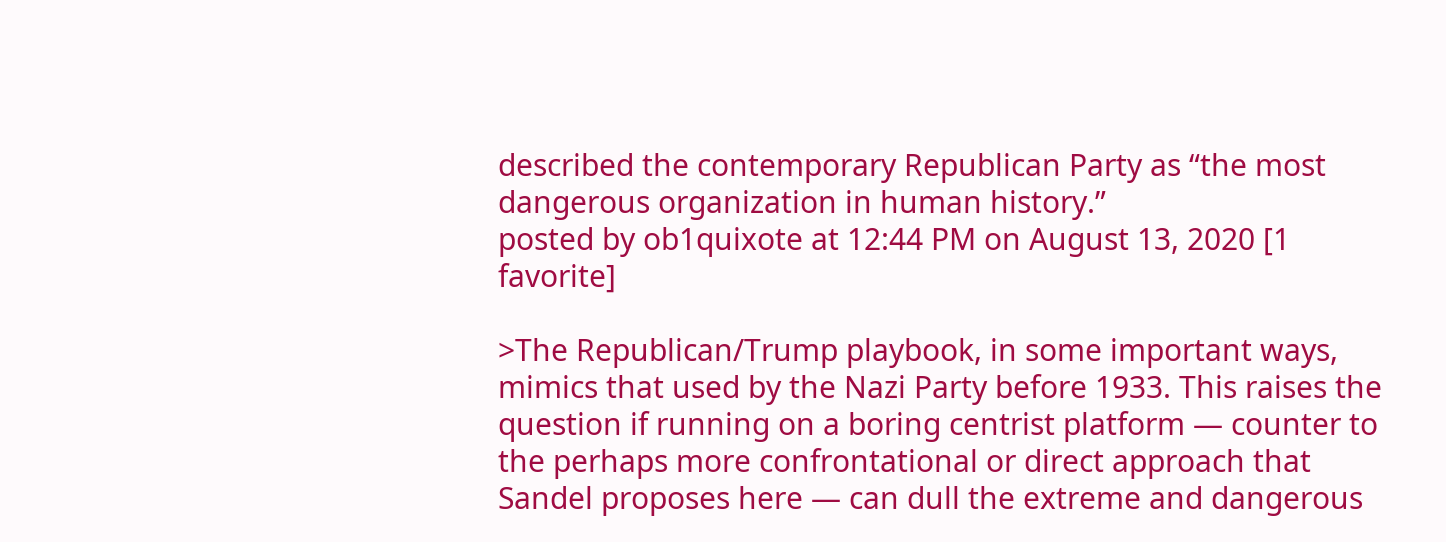described the contemporary Republican Party as “the most dangerous organization in human history.”
posted by ob1quixote at 12:44 PM on August 13, 2020 [1 favorite]

>The Republican/Trump playbook, in some important ways, mimics that used by the Nazi Party before 1933. This raises the question if running on a boring centrist platform — counter to the perhaps more confrontational or direct approach that Sandel proposes here — can dull the extreme and dangerous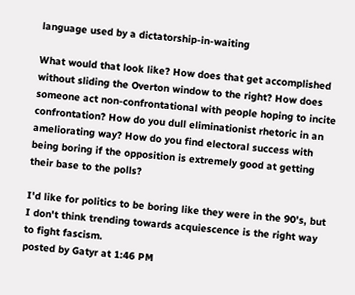language used by a dictatorship-in-waiting

What would that look like? How does that get accomplished without sliding the Overton window to the right? How does someone act non-confrontational with people hoping to incite confrontation? How do you dull eliminationist rhetoric in an ameliorating way? How do you find electoral success with being boring if the opposition is extremely good at getting their base to the polls?

I'd like for politics to be boring like they were in the 90's, but I don't think trending towards acquiescence is the right way to fight fascism.
posted by Gatyr at 1:46 PM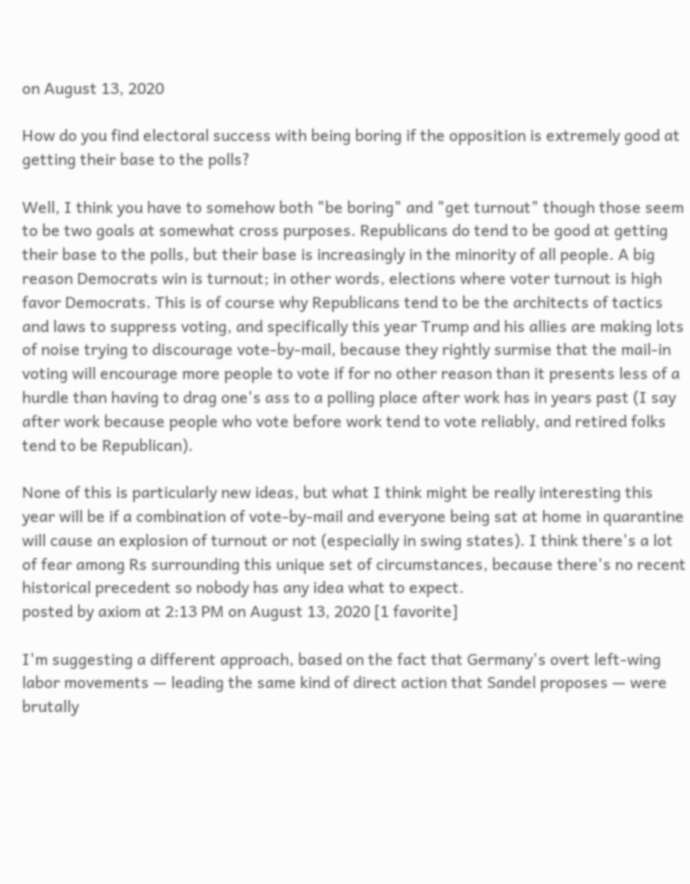on August 13, 2020

How do you find electoral success with being boring if the opposition is extremely good at getting their base to the polls?

Well, I think you have to somehow both "be boring" and "get turnout" though those seem to be two goals at somewhat cross purposes. Republicans do tend to be good at getting their base to the polls, but their base is increasingly in the minority of all people. A big reason Democrats win is turnout; in other words, elections where voter turnout is high favor Democrats. This is of course why Republicans tend to be the architects of tactics and laws to suppress voting, and specifically this year Trump and his allies are making lots of noise trying to discourage vote-by-mail, because they rightly surmise that the mail-in voting will encourage more people to vote if for no other reason than it presents less of a hurdle than having to drag one's ass to a polling place after work has in years past (I say after work because people who vote before work tend to vote reliably, and retired folks tend to be Republican).

None of this is particularly new ideas, but what I think might be really interesting this year will be if a combination of vote-by-mail and everyone being sat at home in quarantine will cause an explosion of turnout or not (especially in swing states). I think there's a lot of fear among Rs surrounding this unique set of circumstances, because there's no recent historical precedent so nobody has any idea what to expect.
posted by axiom at 2:13 PM on August 13, 2020 [1 favorite]

I'm suggesting a different approach, based on the fact that Germany's overt left-wing labor movements — leading the same kind of direct action that Sandel proposes — were brutally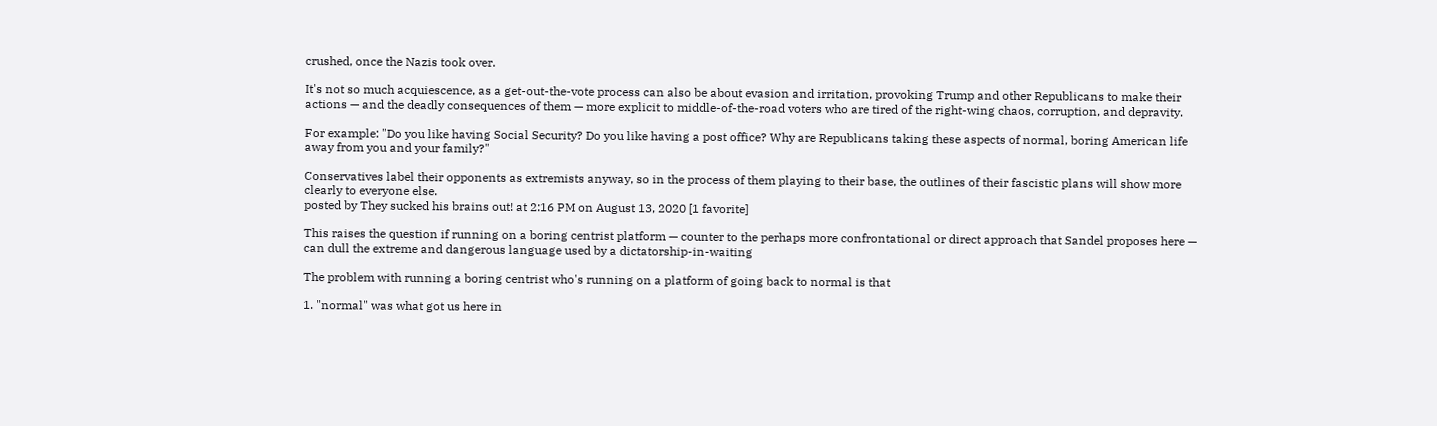crushed, once the Nazis took over.

It's not so much acquiescence, as a get-out-the-vote process can also be about evasion and irritation, provoking Trump and other Republicans to make their actions — and the deadly consequences of them — more explicit to middle-of-the-road voters who are tired of the right-wing chaos, corruption, and depravity.

For example: "Do you like having Social Security? Do you like having a post office? Why are Republicans taking these aspects of normal, boring American life away from you and your family?"

Conservatives label their opponents as extremists anyway, so in the process of them playing to their base, the outlines of their fascistic plans will show more clearly to everyone else.
posted by They sucked his brains out! at 2:16 PM on August 13, 2020 [1 favorite]

This raises the question if running on a boring centrist platform — counter to the perhaps more confrontational or direct approach that Sandel proposes here — can dull the extreme and dangerous language used by a dictatorship-in-waiting

The problem with running a boring centrist who's running on a platform of going back to normal is that

1. "normal" was what got us here in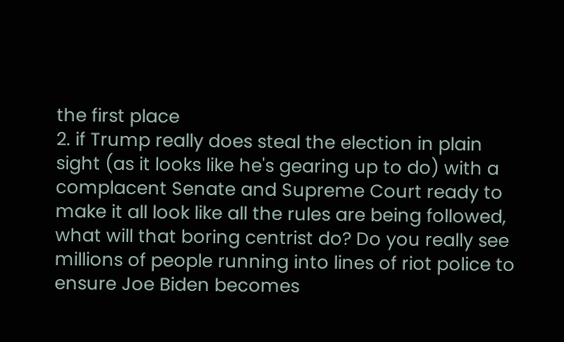the first place
2. if Trump really does steal the election in plain sight (as it looks like he's gearing up to do) with a complacent Senate and Supreme Court ready to make it all look like all the rules are being followed, what will that boring centrist do? Do you really see millions of people running into lines of riot police to ensure Joe Biden becomes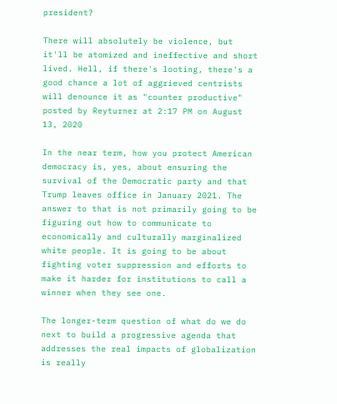president?

There will absolutely be violence, but it'll be atomized and ineffective and short lived. Hell, if there's looting, there's a good chance a lot of aggrieved centrists will denounce it as "counter productive"
posted by Reyturner at 2:17 PM on August 13, 2020

In the near term, how you protect American democracy is, yes, about ensuring the survival of the Democratic party and that Trump leaves office in January 2021. The answer to that is not primarily going to be figuring out how to communicate to economically and culturally marginalized white people. It is going to be about fighting voter suppression and efforts to make it harder for institutions to call a winner when they see one.

The longer-term question of what do we do next to build a progressive agenda that addresses the real impacts of globalization is really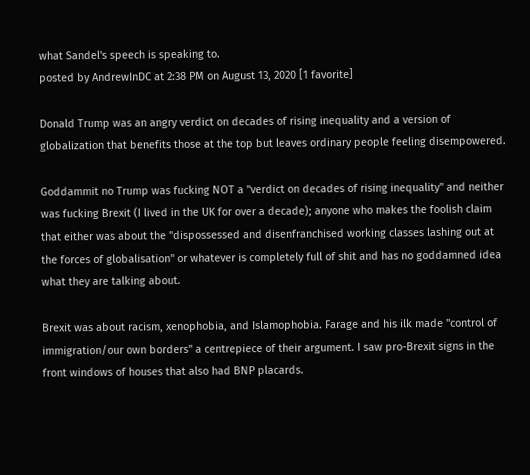what Sandel's speech is speaking to.
posted by AndrewInDC at 2:38 PM on August 13, 2020 [1 favorite]

Donald Trump was an angry verdict on decades of rising inequality and a version of globalization that benefits those at the top but leaves ordinary people feeling disempowered.

Goddammit no Trump was fucking NOT a "verdict on decades of rising inequality" and neither was fucking Brexit (I lived in the UK for over a decade); anyone who makes the foolish claim that either was about the "dispossessed and disenfranchised working classes lashing out at the forces of globalisation" or whatever is completely full of shit and has no goddamned idea what they are talking about.

Brexit was about racism, xenophobia, and Islamophobia. Farage and his ilk made "control of immigration/our own borders" a centrepiece of their argument. I saw pro-Brexit signs in the front windows of houses that also had BNP placards.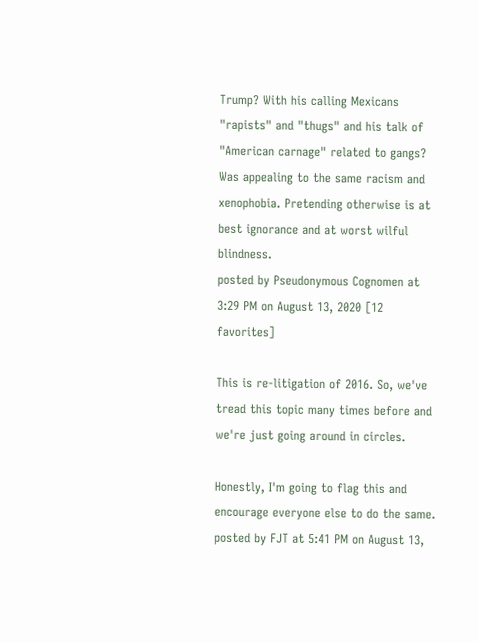Trump? With his calling Mexicans "rapists" and "thugs" and his talk of "American carnage" related to gangs? Was appealing to the same racism and xenophobia. Pretending otherwise is at best ignorance and at worst wilful blindness.
posted by Pseudonymous Cognomen at 3:29 PM on August 13, 2020 [12 favorites]

This is re-litigation of 2016. So, we've tread this topic many times before and we're just going around in circles.

Honestly, I'm going to flag this and encourage everyone else to do the same.
posted by FJT at 5:41 PM on August 13,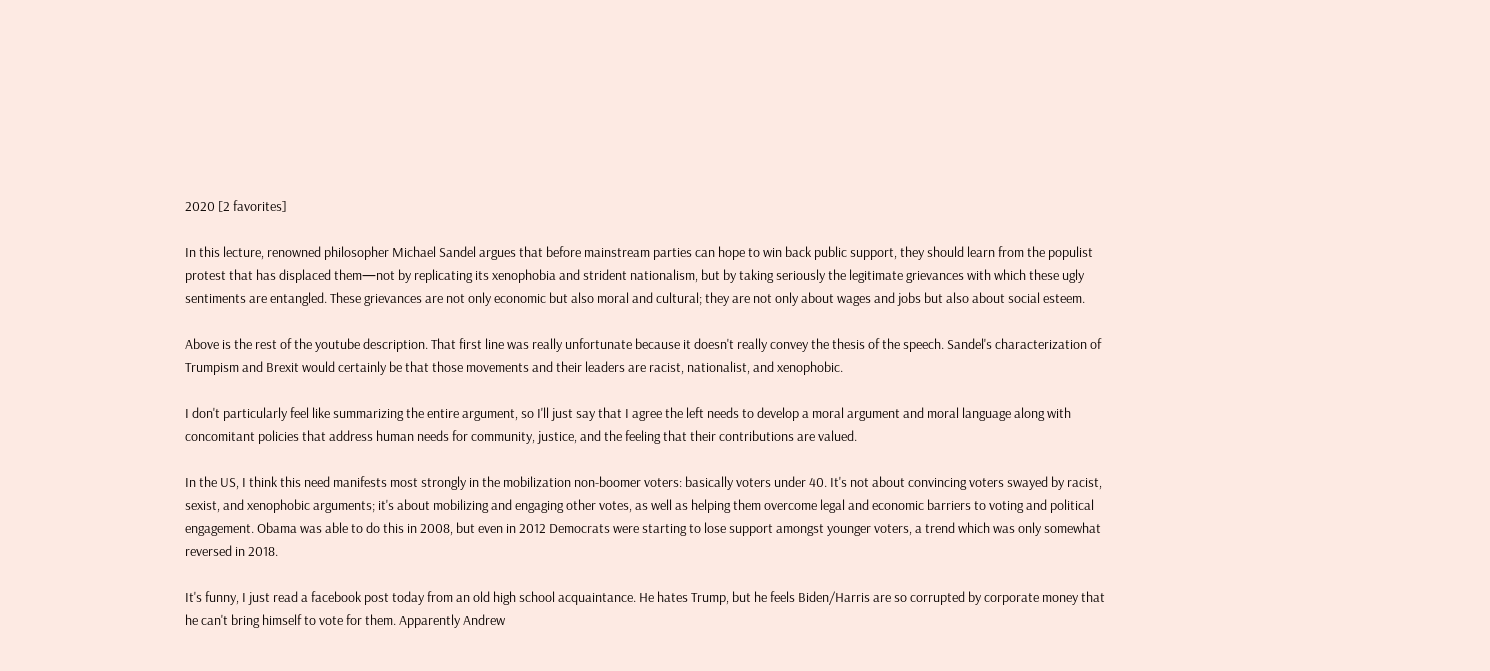2020 [2 favorites]

In this lecture, renowned philosopher Michael Sandel argues that before mainstream parties can hope to win back public support, they should learn from the populist protest that has displaced them—not by replicating its xenophobia and strident nationalism, but by taking seriously the legitimate grievances with which these ugly sentiments are entangled. These grievances are not only economic but also moral and cultural; they are not only about wages and jobs but also about social esteem.

Above is the rest of the youtube description. That first line was really unfortunate because it doesn't really convey the thesis of the speech. Sandel's characterization of Trumpism and Brexit would certainly be that those movements and their leaders are racist, nationalist, and xenophobic.

I don't particularly feel like summarizing the entire argument, so I'll just say that I agree the left needs to develop a moral argument and moral language along with concomitant policies that address human needs for community, justice, and the feeling that their contributions are valued.

In the US, I think this need manifests most strongly in the mobilization non-boomer voters: basically voters under 40. It's not about convincing voters swayed by racist, sexist, and xenophobic arguments; it's about mobilizing and engaging other votes, as well as helping them overcome legal and economic barriers to voting and political engagement. Obama was able to do this in 2008, but even in 2012 Democrats were starting to lose support amongst younger voters, a trend which was only somewhat reversed in 2018.

It's funny, I just read a facebook post today from an old high school acquaintance. He hates Trump, but he feels Biden/Harris are so corrupted by corporate money that he can't bring himself to vote for them. Apparently Andrew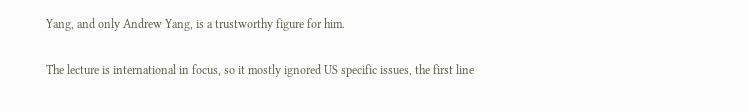Yang, and only Andrew Yang, is a trustworthy figure for him.

The lecture is international in focus, so it mostly ignored US specific issues, the first line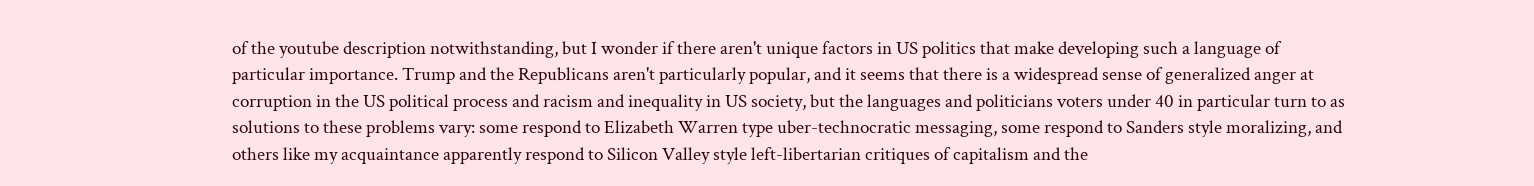of the youtube description notwithstanding, but I wonder if there aren't unique factors in US politics that make developing such a language of particular importance. Trump and the Republicans aren't particularly popular, and it seems that there is a widespread sense of generalized anger at corruption in the US political process and racism and inequality in US society, but the languages and politicians voters under 40 in particular turn to as solutions to these problems vary: some respond to Elizabeth Warren type uber-technocratic messaging, some respond to Sanders style moralizing, and others like my acquaintance apparently respond to Silicon Valley style left-libertarian critiques of capitalism and the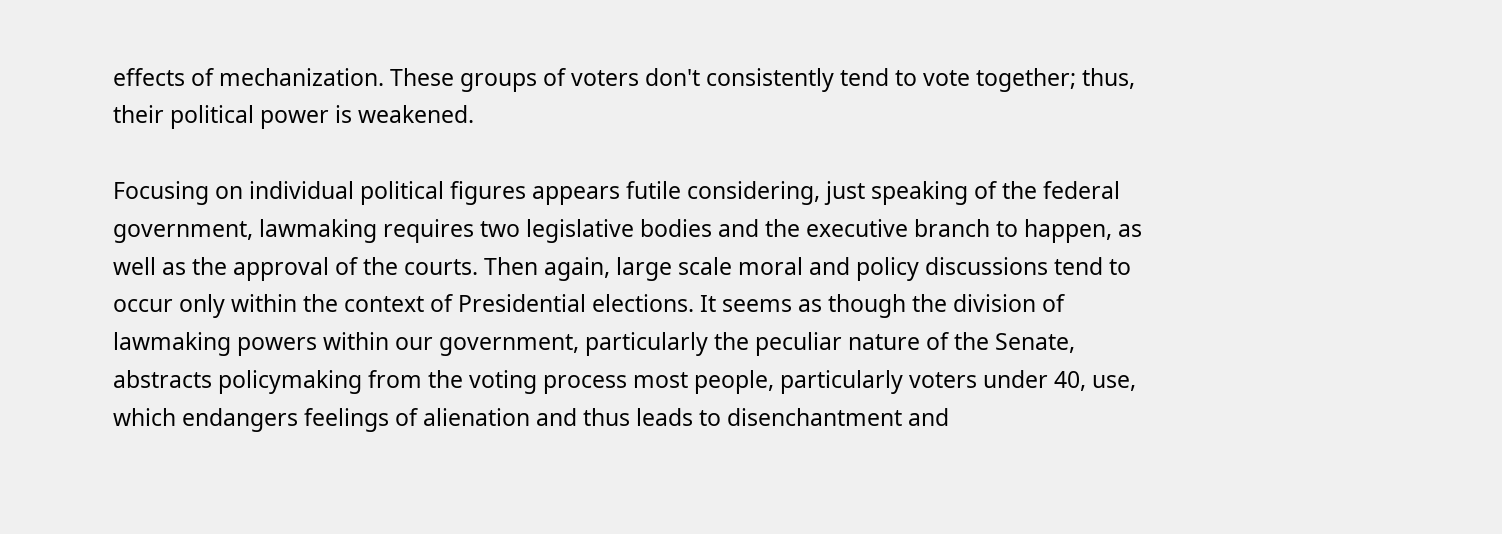effects of mechanization. These groups of voters don't consistently tend to vote together; thus, their political power is weakened.

Focusing on individual political figures appears futile considering, just speaking of the federal government, lawmaking requires two legislative bodies and the executive branch to happen, as well as the approval of the courts. Then again, large scale moral and policy discussions tend to occur only within the context of Presidential elections. It seems as though the division of lawmaking powers within our government, particularly the peculiar nature of the Senate, abstracts policymaking from the voting process most people, particularly voters under 40, use, which endangers feelings of alienation and thus leads to disenchantment and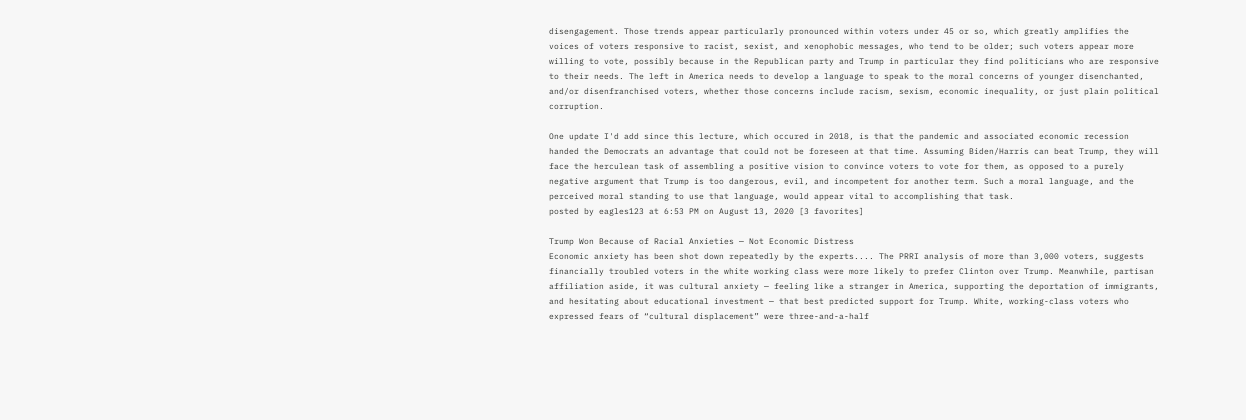disengagement. Those trends appear particularly pronounced within voters under 45 or so, which greatly amplifies the voices of voters responsive to racist, sexist, and xenophobic messages, who tend to be older; such voters appear more willing to vote, possibly because in the Republican party and Trump in particular they find politicians who are responsive to their needs. The left in America needs to develop a language to speak to the moral concerns of younger disenchanted, and/or disenfranchised voters, whether those concerns include racism, sexism, economic inequality, or just plain political corruption.

One update I'd add since this lecture, which occured in 2018, is that the pandemic and associated economic recession handed the Democrats an advantage that could not be foreseen at that time. Assuming Biden/Harris can beat Trump, they will face the herculean task of assembling a positive vision to convince voters to vote for them, as opposed to a purely negative argument that Trump is too dangerous, evil, and incompetent for another term. Such a moral language, and the perceived moral standing to use that language, would appear vital to accomplishing that task.
posted by eagles123 at 6:53 PM on August 13, 2020 [3 favorites]

Trump Won Because of Racial Anxieties — Not Economic Distress
Economic anxiety has been shot down repeatedly by the experts.... The PRRI analysis of more than 3,000 voters, suggests financially troubled voters in the white working class were more likely to prefer Clinton over Trump. Meanwhile, partisan affiliation aside, it was cultural anxiety — feeling like a stranger in America, supporting the deportation of immigrants, and hesitating about educational investment — that best predicted support for Trump. White, working-class voters who expressed fears of “cultural displacement” were three-and-a-half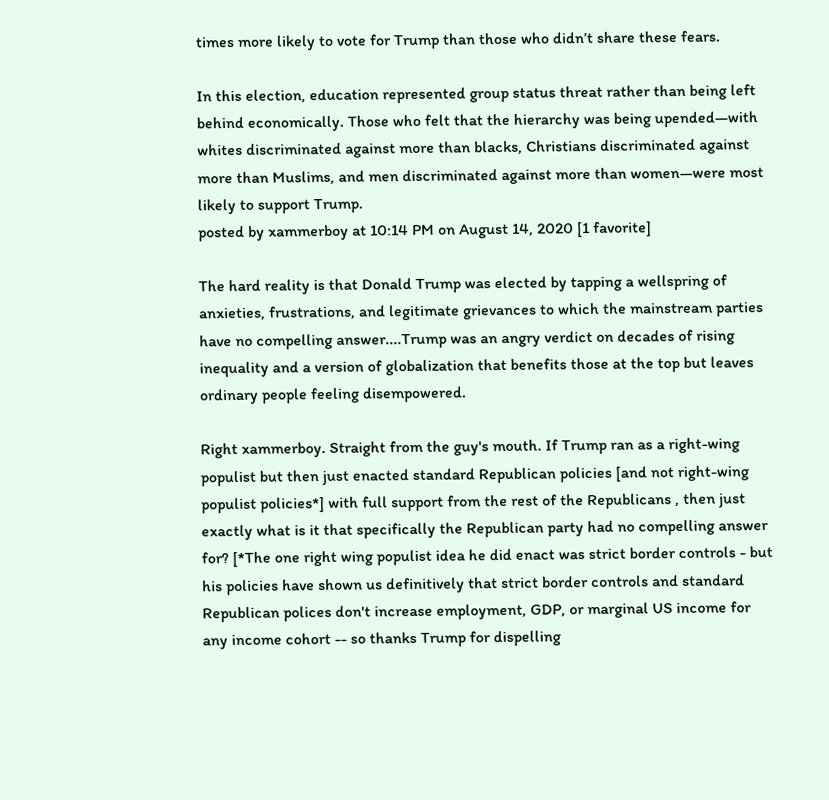times more likely to vote for Trump than those who didn’t share these fears.

In this election, education represented group status threat rather than being left behind economically. Those who felt that the hierarchy was being upended—with whites discriminated against more than blacks, Christians discriminated against more than Muslims, and men discriminated against more than women—were most likely to support Trump.
posted by xammerboy at 10:14 PM on August 14, 2020 [1 favorite]

The hard reality is that Donald Trump was elected by tapping a wellspring of anxieties, frustrations, and legitimate grievances to which the mainstream parties have no compelling answer....Trump was an angry verdict on decades of rising inequality and a version of globalization that benefits those at the top but leaves ordinary people feeling disempowered.

Right xammerboy. Straight from the guy's mouth. If Trump ran as a right-wing populist but then just enacted standard Republican policies [and not right-wing populist policies*] with full support from the rest of the Republicans , then just exactly what is it that specifically the Republican party had no compelling answer for? [*The one right wing populist idea he did enact was strict border controls - but his policies have shown us definitively that strict border controls and standard Republican polices don't increase employment, GDP, or marginal US income for any income cohort -- so thanks Trump for dispelling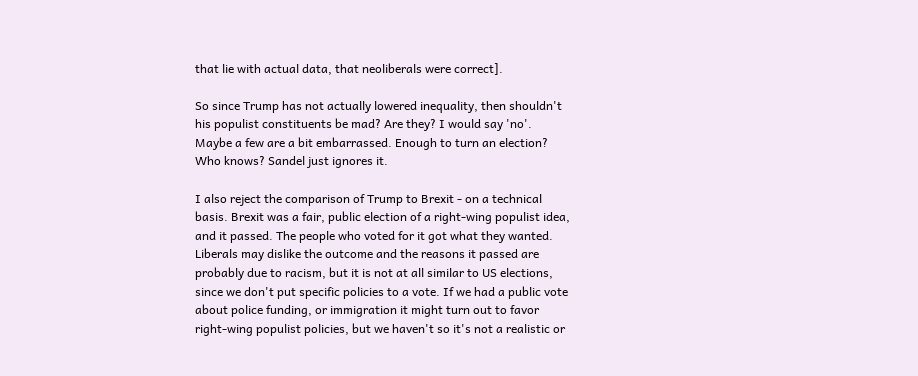that lie with actual data, that neoliberals were correct].

So since Trump has not actually lowered inequality, then shouldn't his populist constituents be mad? Are they? I would say 'no'. Maybe a few are a bit embarrassed. Enough to turn an election? Who knows? Sandel just ignores it.

I also reject the comparison of Trump to Brexit - on a technical basis. Brexit was a fair, public election of a right-wing populist idea, and it passed. The people who voted for it got what they wanted. Liberals may dislike the outcome and the reasons it passed are probably due to racism, but it is not at all similar to US elections, since we don't put specific policies to a vote. If we had a public vote about police funding, or immigration it might turn out to favor right-wing populist policies, but we haven't so it's not a realistic or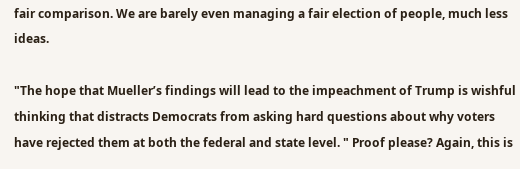fair comparison. We are barely even managing a fair election of people, much less ideas.

"The hope that Mueller’s findings will lead to the impeachment of Trump is wishful thinking that distracts Democrats from asking hard questions about why voters have rejected them at both the federal and state level. " Proof please? Again, this is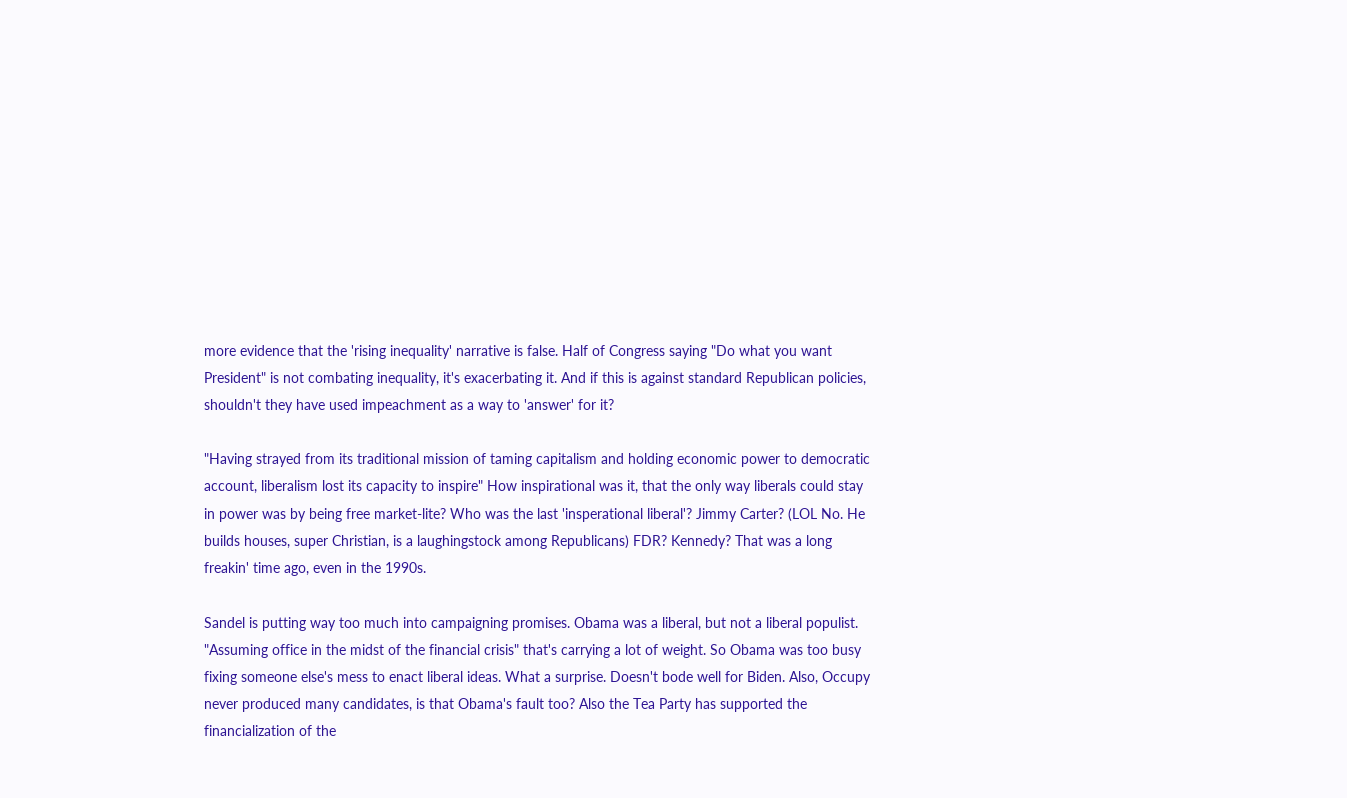more evidence that the 'rising inequality' narrative is false. Half of Congress saying "Do what you want President" is not combating inequality, it's exacerbating it. And if this is against standard Republican policies, shouldn't they have used impeachment as a way to 'answer' for it?

"Having strayed from its traditional mission of taming capitalism and holding economic power to democratic account, liberalism lost its capacity to inspire" How inspirational was it, that the only way liberals could stay in power was by being free market-lite? Who was the last 'insperational liberal'? Jimmy Carter? (LOL No. He builds houses, super Christian, is a laughingstock among Republicans) FDR? Kennedy? That was a long freakin' time ago, even in the 1990s.

Sandel is putting way too much into campaigning promises. Obama was a liberal, but not a liberal populist. "Assuming office in the midst of the financial crisis" that's carrying a lot of weight. So Obama was too busy fixing someone else's mess to enact liberal ideas. What a surprise. Doesn't bode well for Biden. Also, Occupy never produced many candidates, is that Obama's fault too? Also the Tea Party has supported the financialization of the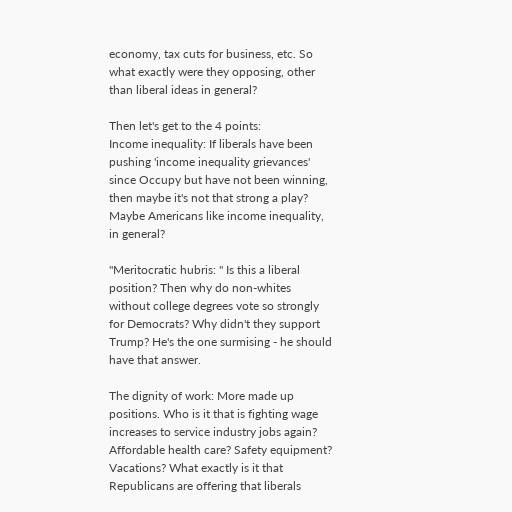economy, tax cuts for business, etc. So what exactly were they opposing, other than liberal ideas in general?

Then let's get to the 4 points:
Income inequality: If liberals have been pushing 'income inequality grievances' since Occupy but have not been winning, then maybe it's not that strong a play? Maybe Americans like income inequality, in general?

"Meritocratic hubris: " Is this a liberal position? Then why do non-whites without college degrees vote so strongly for Democrats? Why didn't they support Trump? He's the one surmising - he should have that answer.

The dignity of work: More made up positions. Who is it that is fighting wage increases to service industry jobs again? Affordable health care? Safety equipment? Vacations? What exactly is it that Republicans are offering that liberals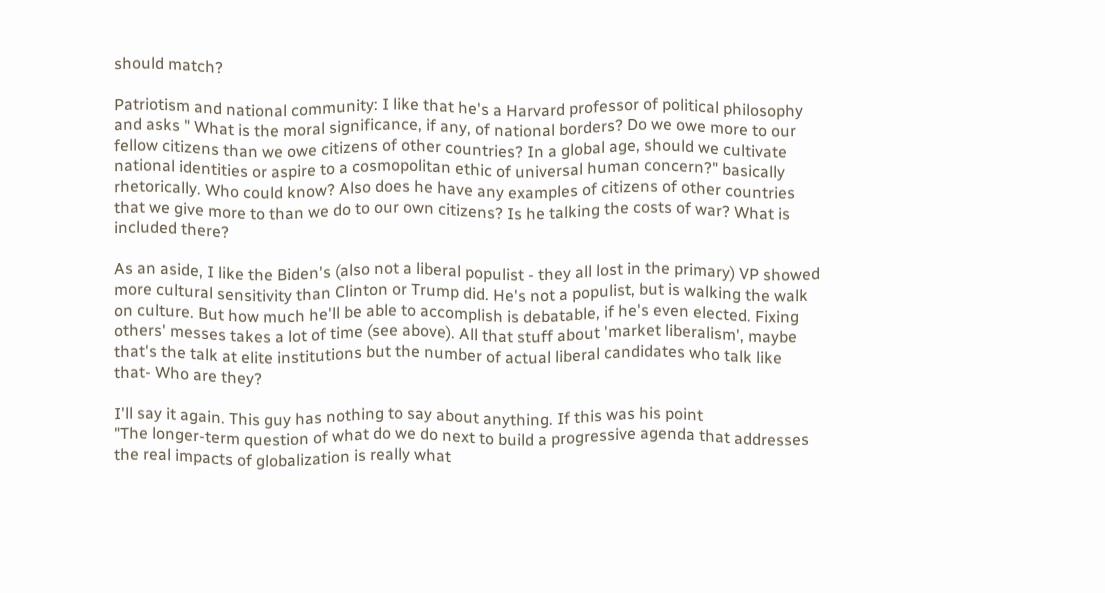should match?

Patriotism and national community: I like that he's a Harvard professor of political philosophy and asks " What is the moral significance, if any, of national borders? Do we owe more to our fellow citizens than we owe citizens of other countries? In a global age, should we cultivate national identities or aspire to a cosmopolitan ethic of universal human concern?" basically rhetorically. Who could know? Also does he have any examples of citizens of other countries that we give more to than we do to our own citizens? Is he talking the costs of war? What is included there?

As an aside, I like the Biden's (also not a liberal populist - they all lost in the primary) VP showed more cultural sensitivity than Clinton or Trump did. He's not a populist, but is walking the walk on culture. But how much he'll be able to accomplish is debatable, if he's even elected. Fixing others' messes takes a lot of time (see above). All that stuff about 'market liberalism', maybe that's the talk at elite institutions but the number of actual liberal candidates who talk like that- Who are they?

I'll say it again. This guy has nothing to say about anything. If this was his point
"The longer-term question of what do we do next to build a progressive agenda that addresses the real impacts of globalization is really what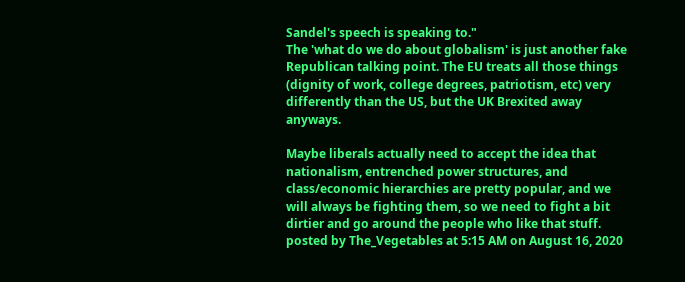Sandel's speech is speaking to."
The 'what do we do about globalism' is just another fake Republican talking point. The EU treats all those things (dignity of work, college degrees, patriotism, etc) very differently than the US, but the UK Brexited away anyways.

Maybe liberals actually need to accept the idea that nationalism, entrenched power structures, and class/economic hierarchies are pretty popular, and we will always be fighting them, so we need to fight a bit dirtier and go around the people who like that stuff.
posted by The_Vegetables at 5:15 AM on August 16, 2020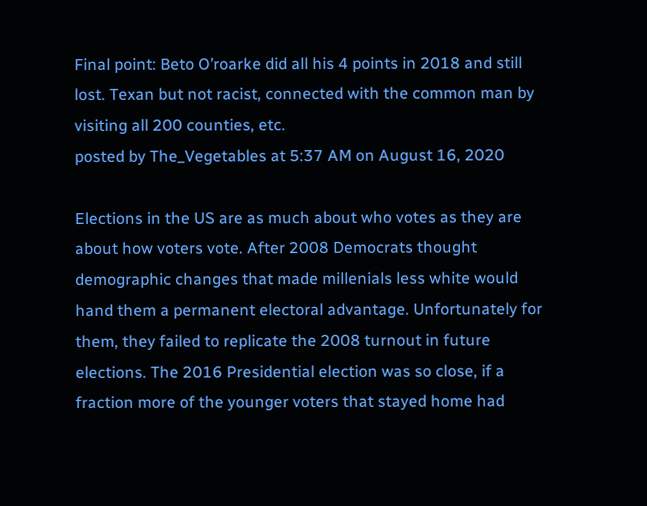Final point: Beto O’roarke did all his 4 points in 2018 and still lost. Texan but not racist, connected with the common man by visiting all 200 counties, etc.
posted by The_Vegetables at 5:37 AM on August 16, 2020

Elections in the US are as much about who votes as they are about how voters vote. After 2008 Democrats thought demographic changes that made millenials less white would hand them a permanent electoral advantage. Unfortunately for them, they failed to replicate the 2008 turnout in future elections. The 2016 Presidential election was so close, if a fraction more of the younger voters that stayed home had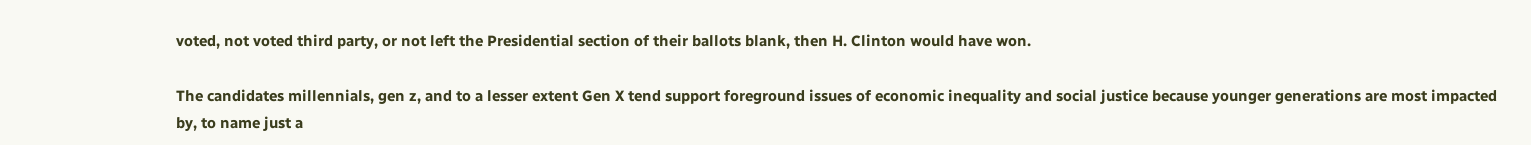voted, not voted third party, or not left the Presidential section of their ballots blank, then H. Clinton would have won.

The candidates millennials, gen z, and to a lesser extent Gen X tend support foreground issues of economic inequality and social justice because younger generations are most impacted by, to name just a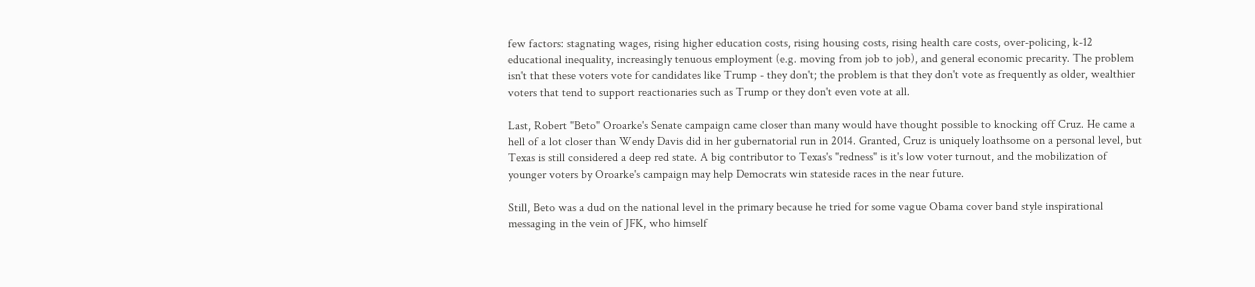few factors: stagnating wages, rising higher education costs, rising housing costs, rising health care costs, over-policing, k-12 educational inequality, increasingly tenuous employment (e.g. moving from job to job), and general economic precarity. The problem isn't that these voters vote for candidates like Trump - they don't; the problem is that they don't vote as frequently as older, wealthier voters that tend to support reactionaries such as Trump or they don't even vote at all.

Last, Robert "Beto" Oroarke's Senate campaign came closer than many would have thought possible to knocking off Cruz. He came a hell of a lot closer than Wendy Davis did in her gubernatorial run in 2014. Granted, Cruz is uniquely loathsome on a personal level, but Texas is still considered a deep red state. A big contributor to Texas's "redness" is it's low voter turnout, and the mobilization of younger voters by Oroarke's campaign may help Democrats win stateside races in the near future.

Still, Beto was a dud on the national level in the primary because he tried for some vague Obama cover band style inspirational messaging in the vein of JFK, who himself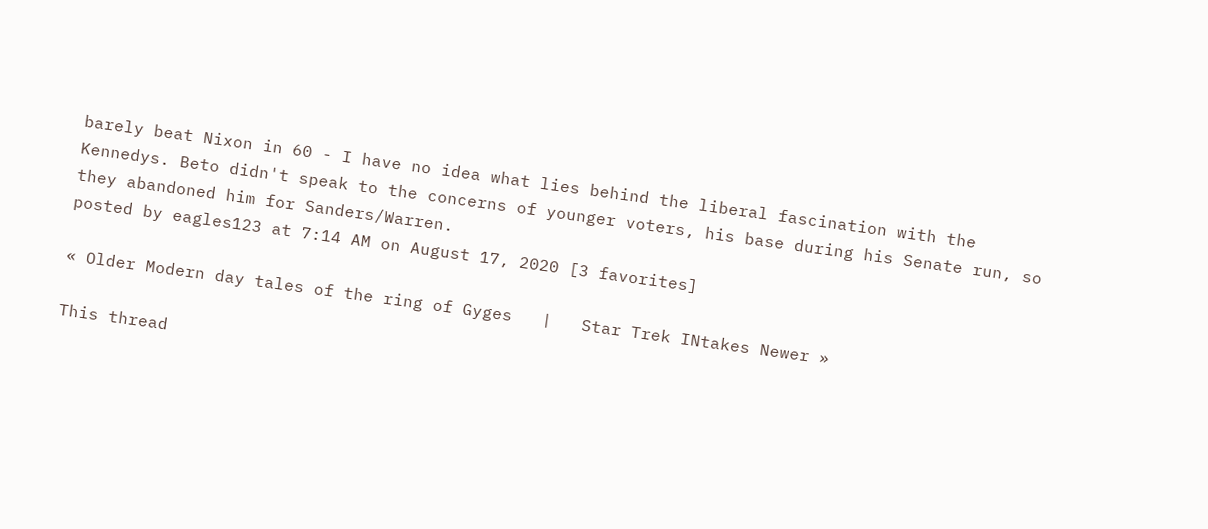barely beat Nixon in 60 - I have no idea what lies behind the liberal fascination with the Kennedys. Beto didn't speak to the concerns of younger voters, his base during his Senate run, so they abandoned him for Sanders/Warren.
posted by eagles123 at 7:14 AM on August 17, 2020 [3 favorites]

« Older Modern day tales of the ring of Gyges   |   Star Trek INtakes Newer »

This thread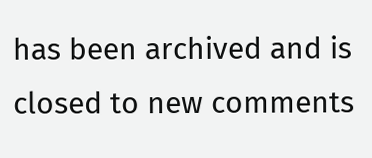has been archived and is closed to new comments